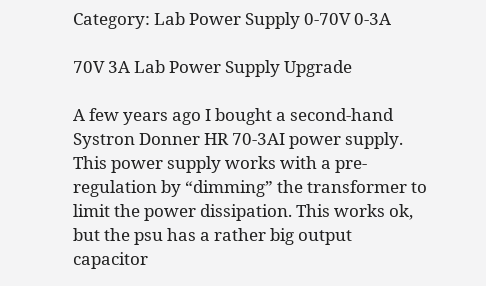Category: Lab Power Supply 0-70V 0-3A

70V 3A Lab Power Supply Upgrade

A few years ago I bought a second-hand Systron Donner HR 70-3AI power supply. This power supply works with a pre-regulation by “dimming” the transformer to limit the power dissipation. This works ok, but the psu has a rather big output capacitor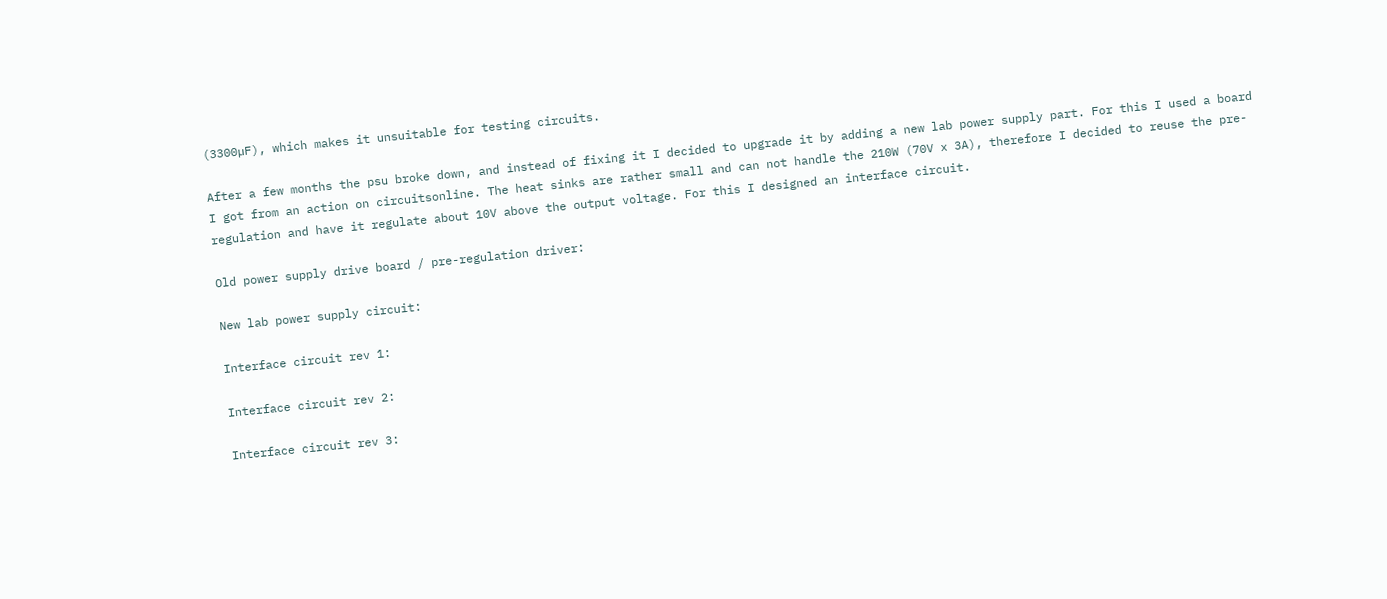(3300µF), which makes it unsuitable for testing circuits.

After a few months the psu broke down, and instead of fixing it I decided to upgrade it by adding a new lab power supply part. For this I used a board I got from an action on circuitsonline. The heat sinks are rather small and can not handle the 210W (70V x 3A), therefore I decided to reuse the pre-regulation and have it regulate about 10V above the output voltage. For this I designed an interface circuit.

Old power supply drive board / pre-regulation driver:

New lab power supply circuit:

Interface circuit rev 1:

Interface circuit rev 2:

Interface circuit rev 3: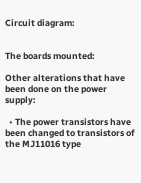Circuit diagram:


The boards mounted:

Other alterations that have been done on the power supply:

  • The power transistors have been changed to transistors of the MJ11016 type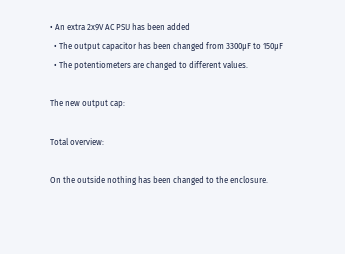• An extra 2x9V AC PSU has been added
  • The output capacitor has been changed from 3300µF to 150µF
  • The potentiometers are changed to different values.

The new output cap:

Total overview:

On the outside nothing has been changed to the enclosure.